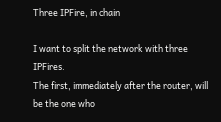Three IPFire, in chain

I want to split the network with three IPFires.
The first, immediately after the router, will be the one who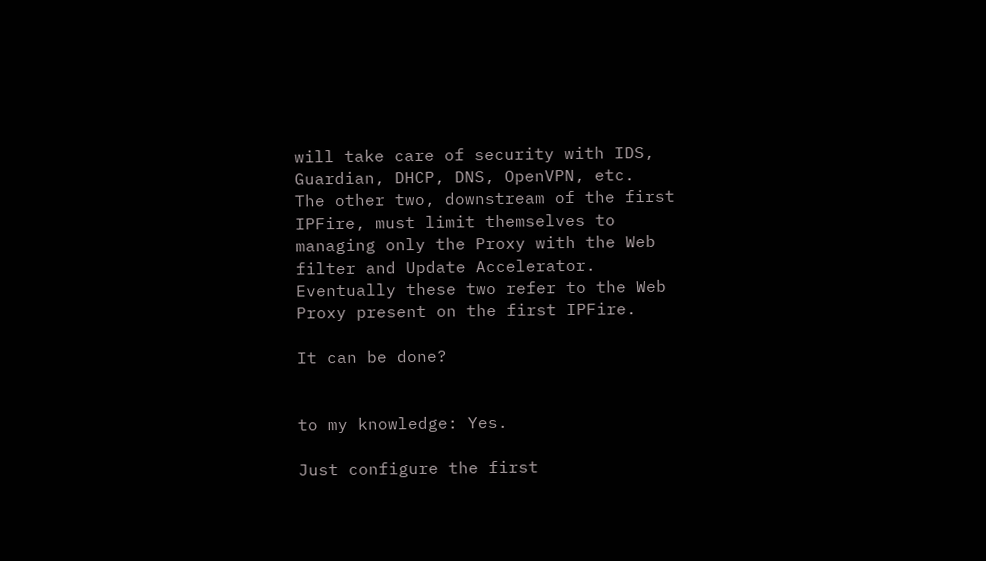will take care of security with IDS, Guardian, DHCP, DNS, OpenVPN, etc.
The other two, downstream of the first IPFire, must limit themselves to managing only the Proxy with the Web filter and Update Accelerator.
Eventually these two refer to the Web Proxy present on the first IPFire.

It can be done?


to my knowledge: Yes.

Just configure the first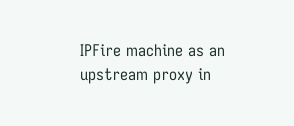IPFire machine as an upstream proxy in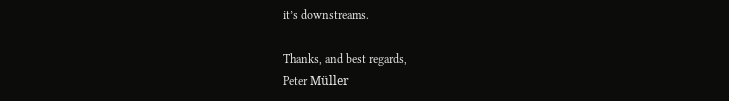it’s downstreams.

Thanks, and best regards,
Peter Müller